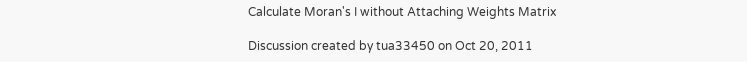Calculate Moran's I without Attaching Weights Matrix

Discussion created by tua33450 on Oct 20, 2011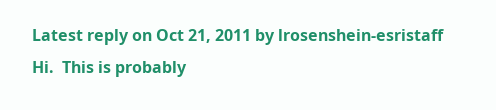Latest reply on Oct 21, 2011 by lrosenshein-esristaff
Hi.  This is probably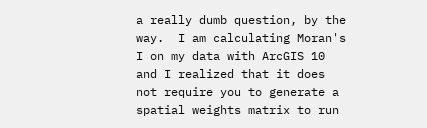a really dumb question, by the way.  I am calculating Moran's I on my data with ArcGIS 10 and I realized that it does not require you to generate a spatial weights matrix to run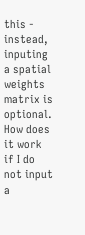this - instead, inputing a spatial weights matrix is optional.  How does it work if I do not input a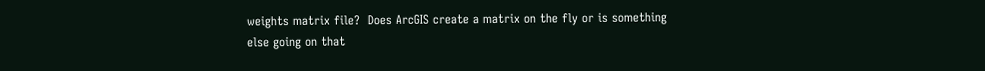weights matrix file?  Does ArcGIS create a matrix on the fly or is something else going on that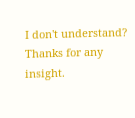I don't understand?  Thanks for any insight.